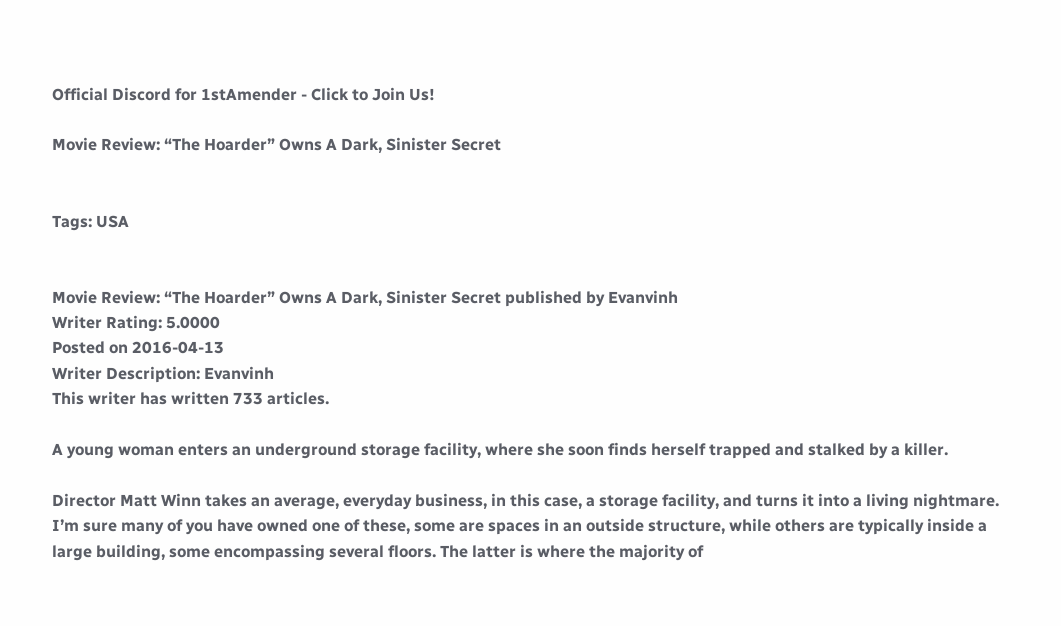Official Discord for 1stAmender - Click to Join Us!

Movie Review: “The Hoarder” Owns A Dark, Sinister Secret


Tags: USA


Movie Review: “The Hoarder” Owns A Dark, Sinister Secret published by Evanvinh
Writer Rating: 5.0000
Posted on 2016-04-13
Writer Description: Evanvinh
This writer has written 733 articles.

A young woman enters an underground storage facility, where she soon finds herself trapped and stalked by a killer.

Director Matt Winn takes an average, everyday business, in this case, a storage facility, and turns it into a living nightmare. I’m sure many of you have owned one of these, some are spaces in an outside structure, while others are typically inside a large building, some encompassing several floors. The latter is where the majority of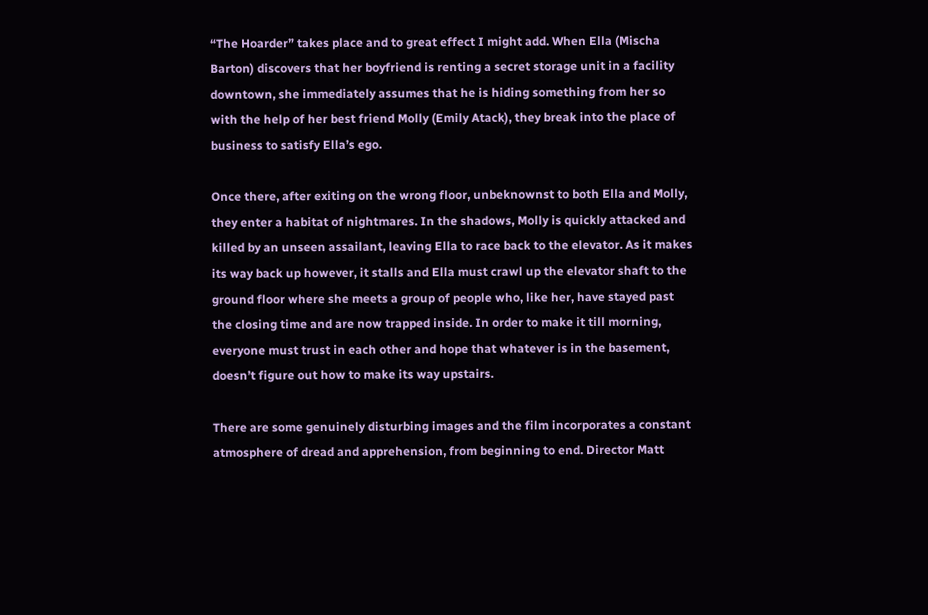“The Hoarder” takes place and to great effect I might add. When Ella (Mischa Barton) discovers that her boyfriend is renting a secret storage unit in a facility downtown, she immediately assumes that he is hiding something from her so with the help of her best friend Molly (Emily Atack), they break into the place of business to satisfy Ella’s ego.

Once there, after exiting on the wrong floor, unbeknownst to both Ella and Molly, they enter a habitat of nightmares. In the shadows, Molly is quickly attacked and killed by an unseen assailant, leaving Ella to race back to the elevator. As it makes its way back up however, it stalls and Ella must crawl up the elevator shaft to the ground floor where she meets a group of people who, like her, have stayed past the closing time and are now trapped inside. In order to make it till morning, everyone must trust in each other and hope that whatever is in the basement, doesn’t figure out how to make its way upstairs.

There are some genuinely disturbing images and the film incorporates a constant atmosphere of dread and apprehension, from beginning to end. Director Matt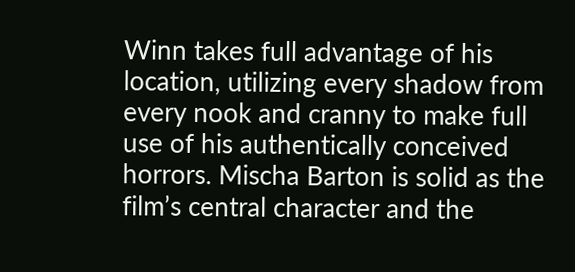Winn takes full advantage of his location, utilizing every shadow from every nook and cranny to make full use of his authentically conceived horrors. Mischa Barton is solid as the film’s central character and the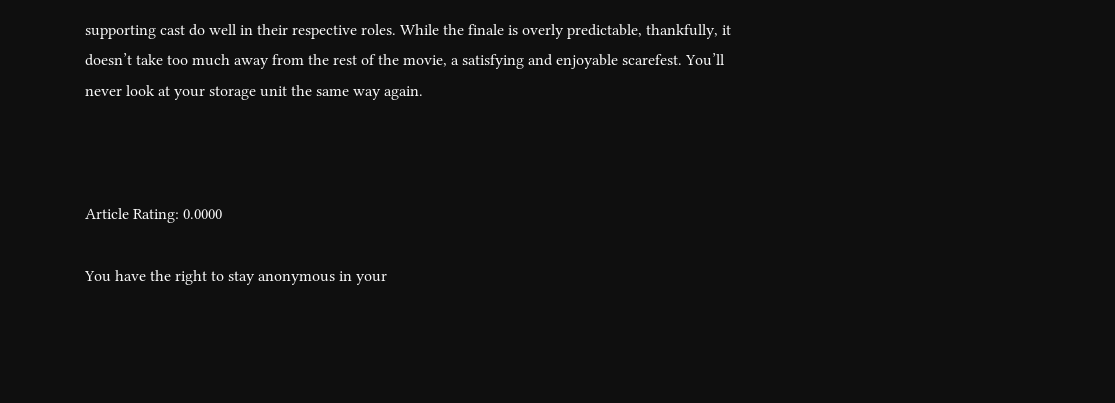supporting cast do well in their respective roles. While the finale is overly predictable, thankfully, it doesn’t take too much away from the rest of the movie, a satisfying and enjoyable scarefest. You’ll never look at your storage unit the same way again.



Article Rating: 0.0000

You have the right to stay anonymous in your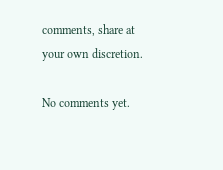comments, share at your own discretion.

No comments yet.